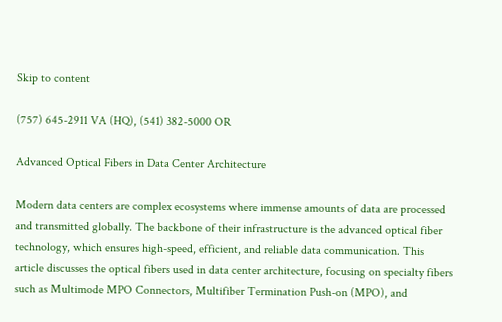Skip to content

(757) 645-2911 VA (HQ), (541) 382-5000 OR

Advanced Optical Fibers in Data Center Architecture

Modern data centers are complex ecosystems where immense amounts of data are processed and transmitted globally. The backbone of their infrastructure is the advanced optical fiber technology, which ensures high-speed, efficient, and reliable data communication. This article discusses the optical fibers used in data center architecture, focusing on specialty fibers such as Multimode MPO Connectors, Multifiber Termination Push-on (MPO), and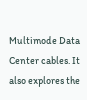Multimode Data Center cables. It also explores the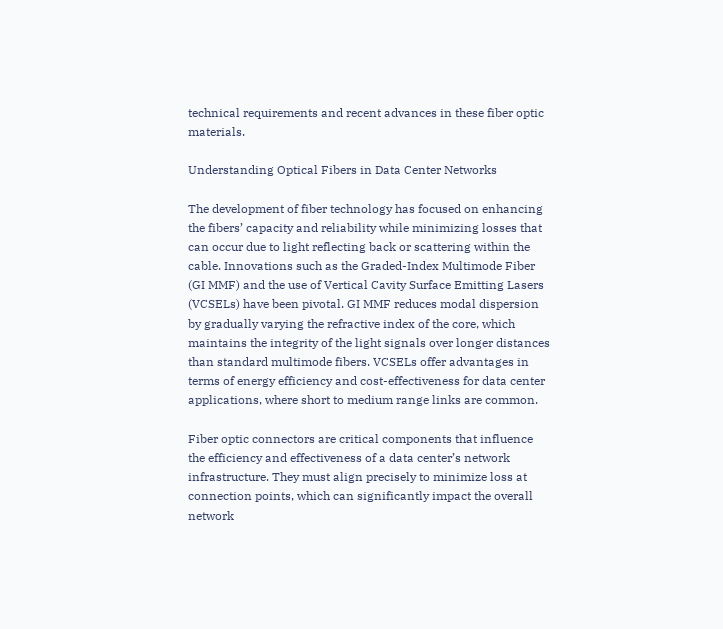technical requirements and recent advances in these fiber optic materials.

Understanding Optical Fibers in Data Center Networks

The development of fiber technology has focused on enhancing the fibers’ capacity and reliability while minimizing losses that can occur due to light reflecting back or scattering within the cable. Innovations such as the Graded-Index Multimode Fiber (GI MMF) and the use of Vertical Cavity Surface Emitting Lasers (VCSELs) have been pivotal. GI MMF reduces modal dispersion by gradually varying the refractive index of the core, which maintains the integrity of the light signals over longer distances than standard multimode fibers. VCSELs offer advantages in terms of energy efficiency and cost-effectiveness for data center applications, where short to medium range links are common.

Fiber optic connectors are critical components that influence the efficiency and effectiveness of a data center’s network infrastructure. They must align precisely to minimize loss at connection points, which can significantly impact the overall network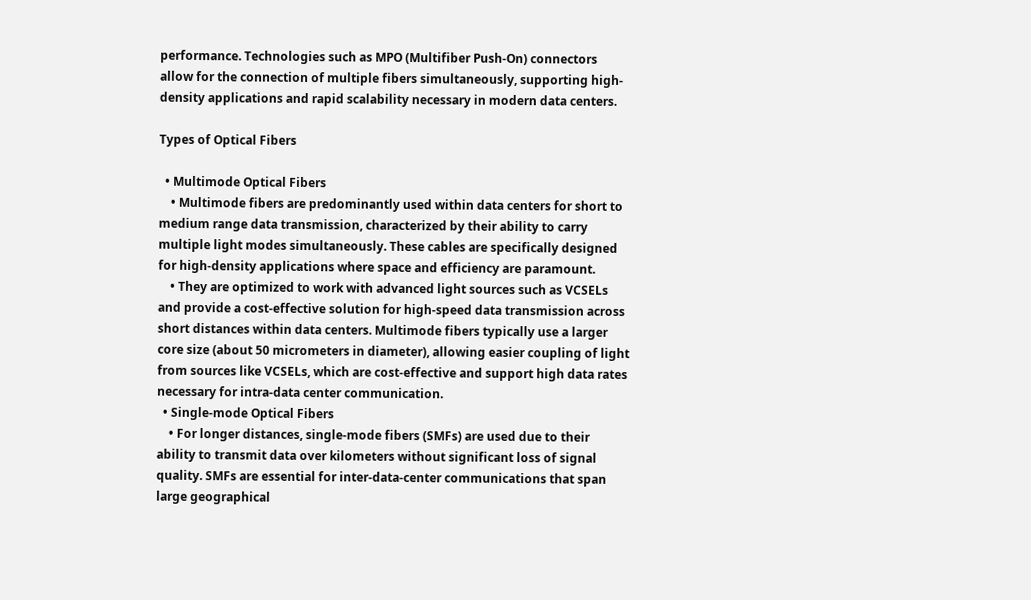performance. Technologies such as MPO (Multifiber Push-On) connectors allow for the connection of multiple fibers simultaneously, supporting high-density applications and rapid scalability necessary in modern data centers.

Types of Optical Fibers

  • Multimode Optical Fibers
    • Multimode fibers are predominantly used within data centers for short to medium range data transmission, characterized by their ability to carry multiple light modes simultaneously. These cables are specifically designed for high-density applications where space and efficiency are paramount.
    • They are optimized to work with advanced light sources such as VCSELs and provide a cost-effective solution for high-speed data transmission across short distances within data centers. Multimode fibers typically use a larger core size (about 50 micrometers in diameter), allowing easier coupling of light from sources like VCSELs, which are cost-effective and support high data rates necessary for intra-data center communication.
  • Single-mode Optical Fibers
    • For longer distances, single-mode fibers (SMFs) are used due to their ability to transmit data over kilometers without significant loss of signal quality. SMFs are essential for inter-data-center communications that span large geographical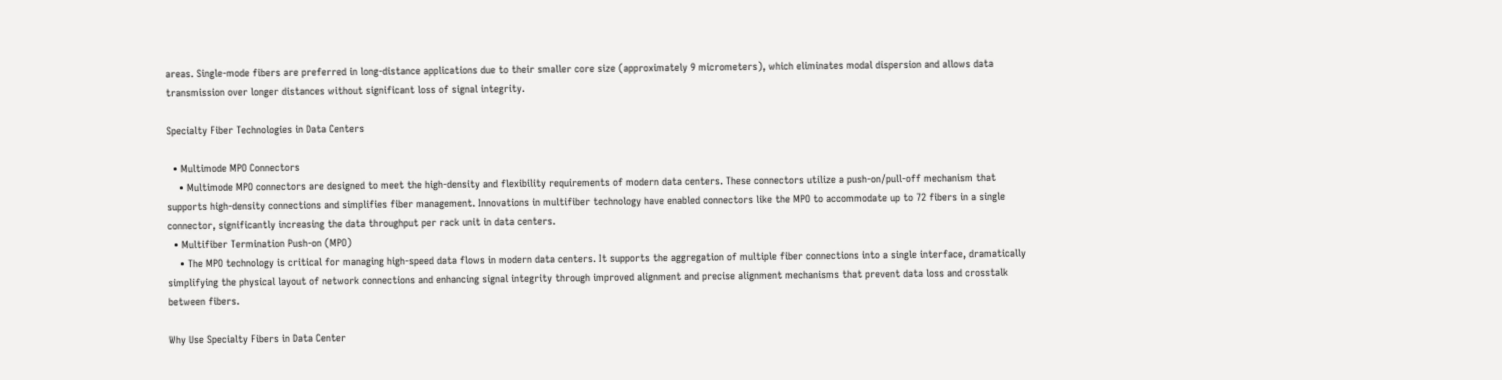areas. Single-mode fibers are preferred in long-distance applications due to their smaller core size (approximately 9 micrometers), which eliminates modal dispersion and allows data transmission over longer distances without significant loss of signal integrity.

Specialty Fiber Technologies in Data Centers

  • Multimode MPO Connectors
    • Multimode MPO connectors are designed to meet the high-density and flexibility requirements of modern data centers. These connectors utilize a push-on/pull-off mechanism that supports high-density connections and simplifies fiber management. Innovations in multifiber technology have enabled connectors like the MPO to accommodate up to 72 fibers in a single connector, significantly increasing the data throughput per rack unit in data centers.
  • Multifiber Termination Push-on (MPO)
    • The MPO technology is critical for managing high-speed data flows in modern data centers. It supports the aggregation of multiple fiber connections into a single interface, dramatically simplifying the physical layout of network connections and enhancing signal integrity through improved alignment and precise alignment mechanisms that prevent data loss and crosstalk between fibers.

Why Use Specialty Fibers in Data Center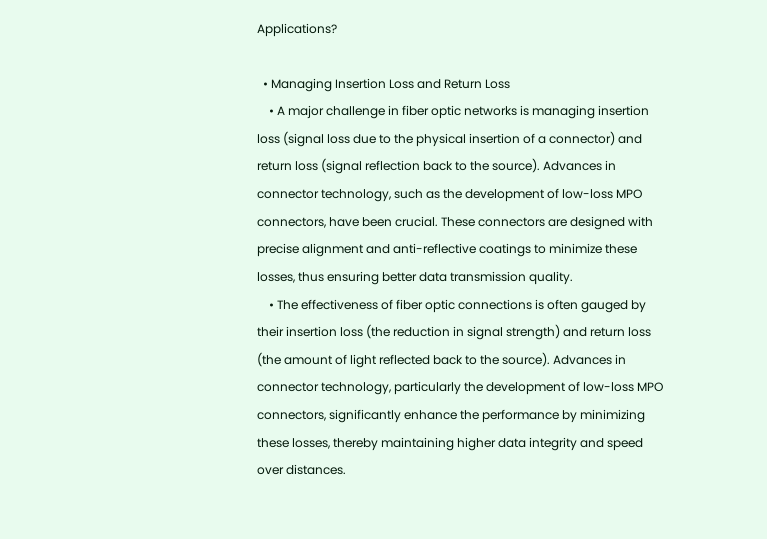Applications?

  • Managing Insertion Loss and Return Loss
    • A major challenge in fiber optic networks is managing insertion loss (signal loss due to the physical insertion of a connector) and return loss (signal reflection back to the source). Advances in connector technology, such as the development of low-loss MPO connectors, have been crucial. These connectors are designed with precise alignment and anti-reflective coatings to minimize these losses, thus ensuring better data transmission quality.
    • The effectiveness of fiber optic connections is often gauged by their insertion loss (the reduction in signal strength) and return loss (the amount of light reflected back to the source). Advances in connector technology, particularly the development of low-loss MPO connectors, significantly enhance the performance by minimizing these losses, thereby maintaining higher data integrity and speed over distances.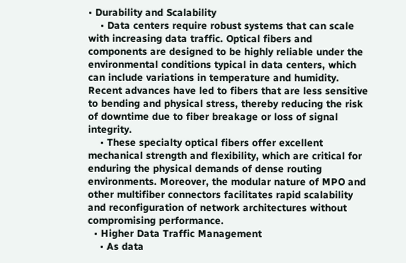• Durability and Scalability
    • Data centers require robust systems that can scale with increasing data traffic. Optical fibers and components are designed to be highly reliable under the environmental conditions typical in data centers, which can include variations in temperature and humidity. Recent advances have led to fibers that are less sensitive to bending and physical stress, thereby reducing the risk of downtime due to fiber breakage or loss of signal integrity.
    • These specialty optical fibers offer excellent mechanical strength and flexibility, which are critical for enduring the physical demands of dense routing environments. Moreover, the modular nature of MPO and other multifiber connectors facilitates rapid scalability and reconfiguration of network architectures without compromising performance.
  • Higher Data Traffic Management
    • As data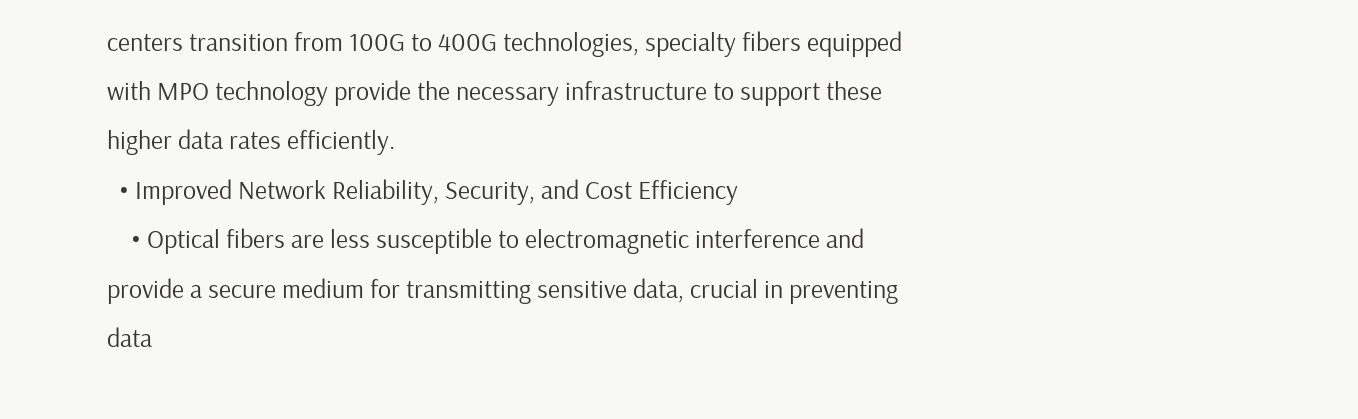centers transition from 100G to 400G technologies, specialty fibers equipped with MPO technology provide the necessary infrastructure to support these higher data rates efficiently.
  • Improved Network Reliability, Security, and Cost Efficiency
    • Optical fibers are less susceptible to electromagnetic interference and provide a secure medium for transmitting sensitive data, crucial in preventing data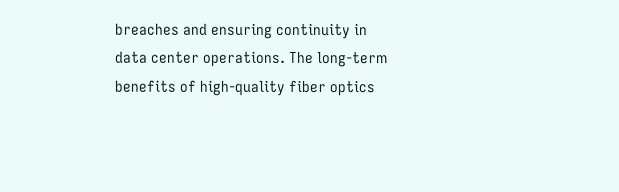breaches and ensuring continuity in data center operations. The long-term benefits of high-quality fiber optics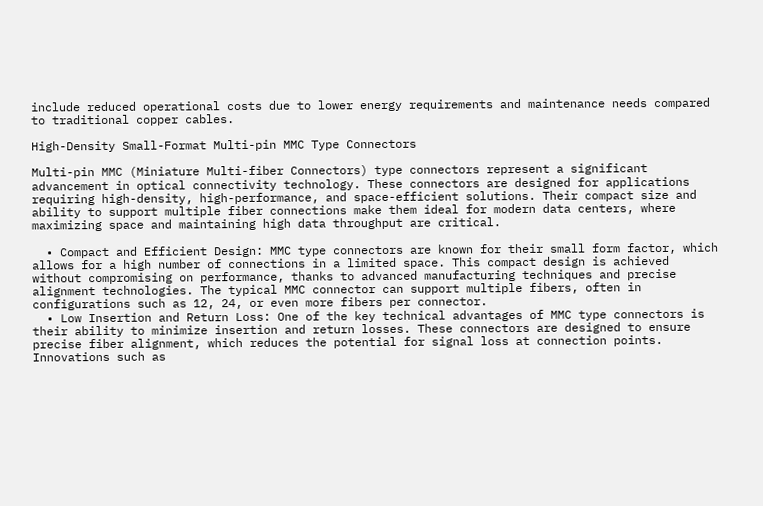include reduced operational costs due to lower energy requirements and maintenance needs compared to traditional copper cables.

High-Density Small-Format Multi-pin MMC Type Connectors

Multi-pin MMC (Miniature Multi-fiber Connectors) type connectors represent a significant advancement in optical connectivity technology. These connectors are designed for applications requiring high-density, high-performance, and space-efficient solutions. Their compact size and ability to support multiple fiber connections make them ideal for modern data centers, where maximizing space and maintaining high data throughput are critical.

  • Compact and Efficient Design: MMC type connectors are known for their small form factor, which allows for a high number of connections in a limited space. This compact design is achieved without compromising on performance, thanks to advanced manufacturing techniques and precise alignment technologies. The typical MMC connector can support multiple fibers, often in configurations such as 12, 24, or even more fibers per connector.
  • Low Insertion and Return Loss: One of the key technical advantages of MMC type connectors is their ability to minimize insertion and return losses. These connectors are designed to ensure precise fiber alignment, which reduces the potential for signal loss at connection points. Innovations such as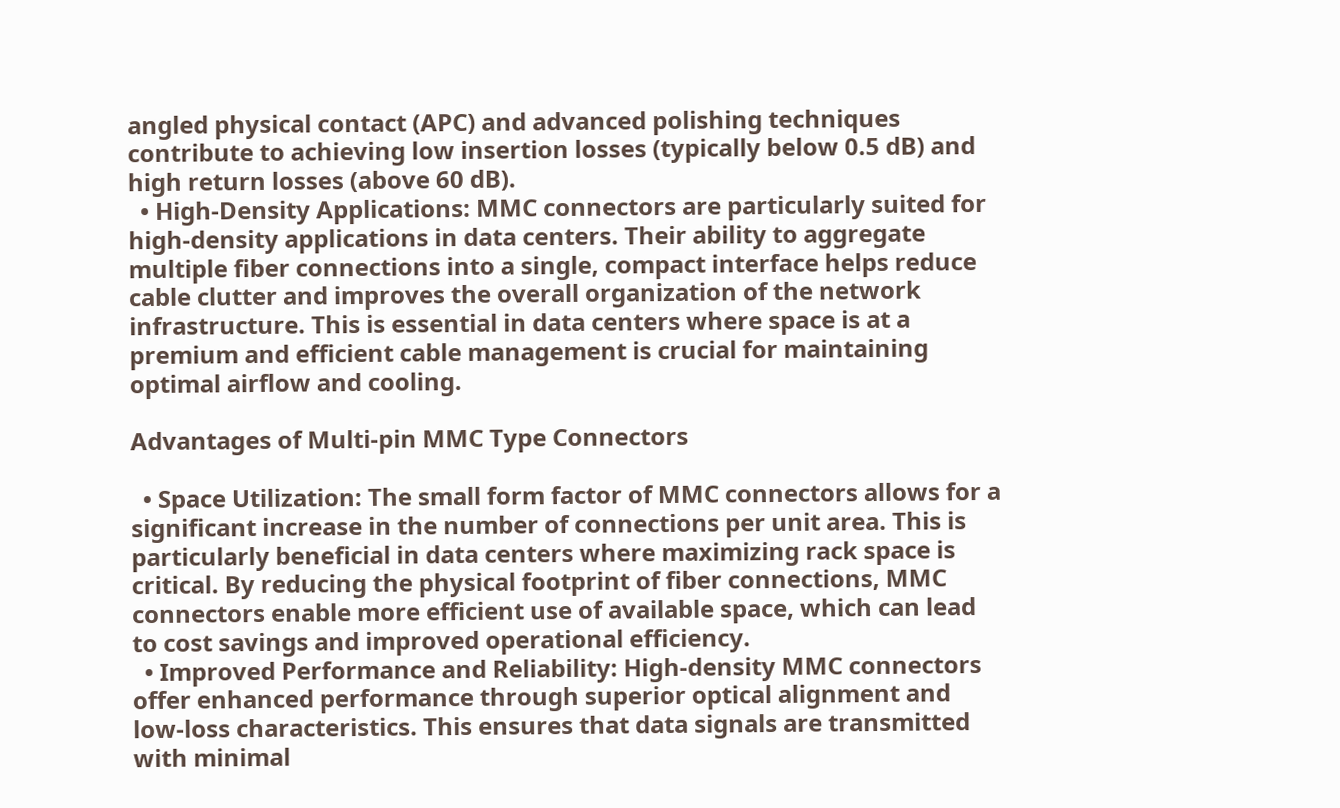angled physical contact (APC) and advanced polishing techniques contribute to achieving low insertion losses (typically below 0.5 dB) and high return losses (above 60 dB).
  • High-Density Applications: MMC connectors are particularly suited for high-density applications in data centers. Their ability to aggregate multiple fiber connections into a single, compact interface helps reduce cable clutter and improves the overall organization of the network infrastructure. This is essential in data centers where space is at a premium and efficient cable management is crucial for maintaining optimal airflow and cooling.

Advantages of Multi-pin MMC Type Connectors

  • Space Utilization: The small form factor of MMC connectors allows for a significant increase in the number of connections per unit area. This is particularly beneficial in data centers where maximizing rack space is critical. By reducing the physical footprint of fiber connections, MMC connectors enable more efficient use of available space, which can lead to cost savings and improved operational efficiency.
  • Improved Performance and Reliability: High-density MMC connectors offer enhanced performance through superior optical alignment and low-loss characteristics. This ensures that data signals are transmitted with minimal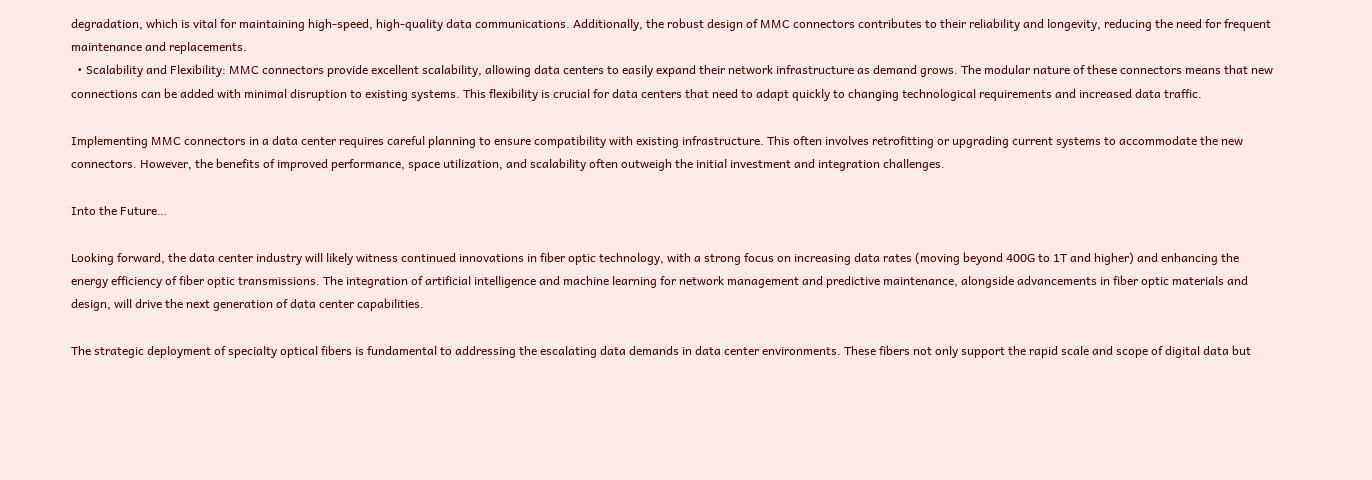degradation, which is vital for maintaining high-speed, high-quality data communications. Additionally, the robust design of MMC connectors contributes to their reliability and longevity, reducing the need for frequent maintenance and replacements.
  • Scalability and Flexibility: MMC connectors provide excellent scalability, allowing data centers to easily expand their network infrastructure as demand grows. The modular nature of these connectors means that new connections can be added with minimal disruption to existing systems. This flexibility is crucial for data centers that need to adapt quickly to changing technological requirements and increased data traffic.

Implementing MMC connectors in a data center requires careful planning to ensure compatibility with existing infrastructure. This often involves retrofitting or upgrading current systems to accommodate the new connectors. However, the benefits of improved performance, space utilization, and scalability often outweigh the initial investment and integration challenges.

Into the Future…

Looking forward, the data center industry will likely witness continued innovations in fiber optic technology, with a strong focus on increasing data rates (moving beyond 400G to 1T and higher) and enhancing the energy efficiency of fiber optic transmissions. The integration of artificial intelligence and machine learning for network management and predictive maintenance, alongside advancements in fiber optic materials and design, will drive the next generation of data center capabilities.

The strategic deployment of specialty optical fibers is fundamental to addressing the escalating data demands in data center environments. These fibers not only support the rapid scale and scope of digital data but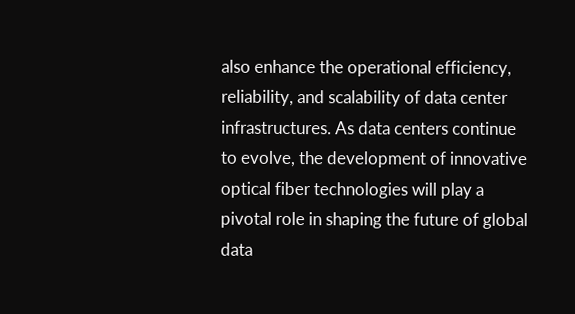also enhance the operational efficiency, reliability, and scalability of data center infrastructures. As data centers continue to evolve, the development of innovative optical fiber technologies will play a pivotal role in shaping the future of global data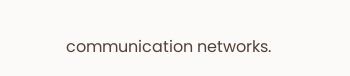communication networks.